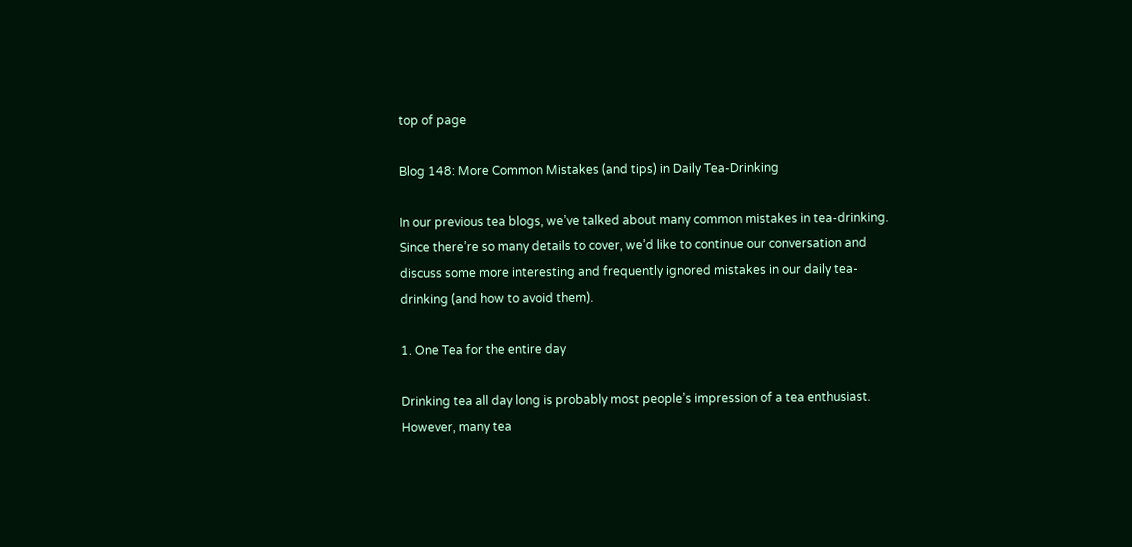top of page

Blog 148: More Common Mistakes (and tips) in Daily Tea-Drinking

In our previous tea blogs, we’ve talked about many common mistakes in tea-drinking. Since there’re so many details to cover, we’d like to continue our conversation and discuss some more interesting and frequently ignored mistakes in our daily tea-drinking (and how to avoid them).

1. One Tea for the entire day

Drinking tea all day long is probably most people’s impression of a tea enthusiast. However, many tea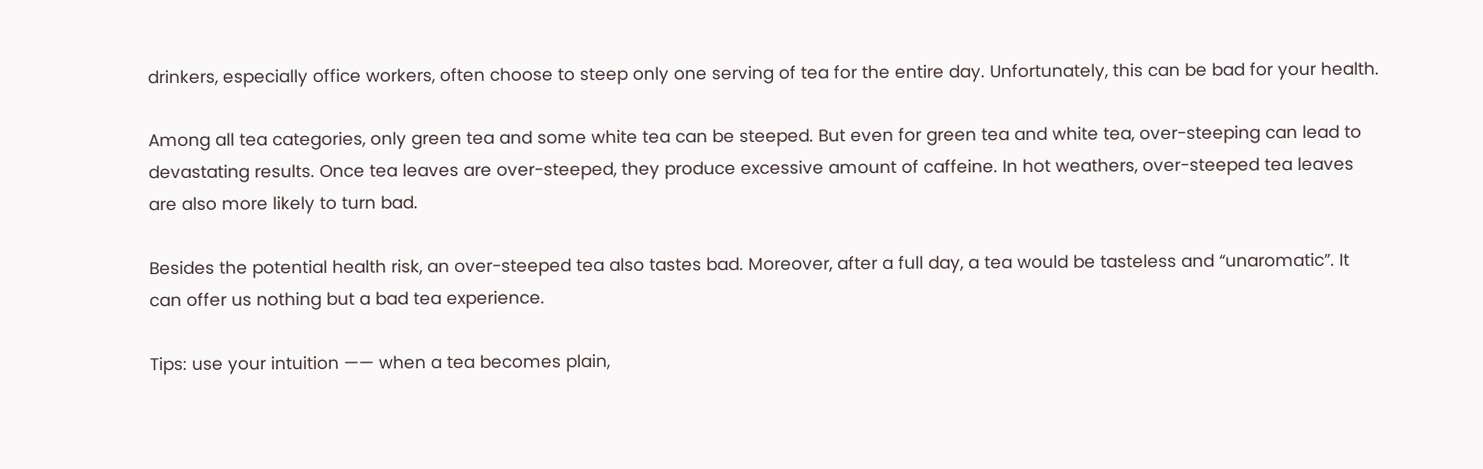drinkers, especially office workers, often choose to steep only one serving of tea for the entire day. Unfortunately, this can be bad for your health.

Among all tea categories, only green tea and some white tea can be steeped. But even for green tea and white tea, over-steeping can lead to devastating results. Once tea leaves are over-steeped, they produce excessive amount of caffeine. In hot weathers, over-steeped tea leaves are also more likely to turn bad.

Besides the potential health risk, an over-steeped tea also tastes bad. Moreover, after a full day, a tea would be tasteless and “unaromatic”. It can offer us nothing but a bad tea experience.

Tips: use your intuition —— when a tea becomes plain,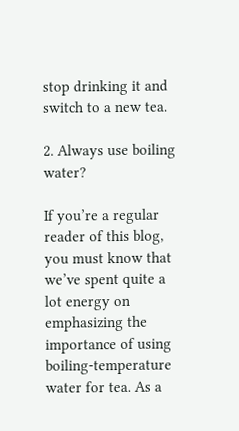stop drinking it and switch to a new tea.

2. Always use boiling water?

If you’re a regular reader of this blog, you must know that we’ve spent quite a lot energy on emphasizing the importance of using boiling-temperature water for tea. As a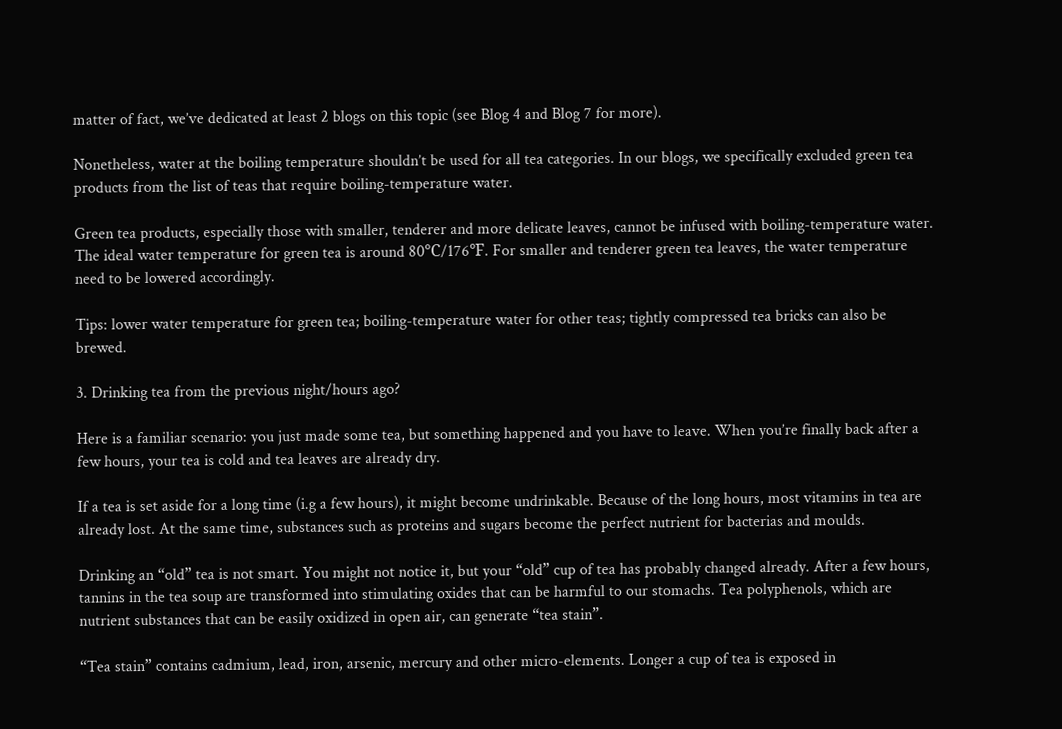matter of fact, we’ve dedicated at least 2 blogs on this topic (see Blog 4 and Blog 7 for more).

Nonetheless, water at the boiling temperature shouldn’t be used for all tea categories. In our blogs, we specifically excluded green tea products from the list of teas that require boiling-temperature water.

Green tea products, especially those with smaller, tenderer and more delicate leaves, cannot be infused with boiling-temperature water. The ideal water temperature for green tea is around 80℃/176℉. For smaller and tenderer green tea leaves, the water temperature need to be lowered accordingly.

Tips: lower water temperature for green tea; boiling-temperature water for other teas; tightly compressed tea bricks can also be brewed.

3. Drinking tea from the previous night/hours ago?

Here is a familiar scenario: you just made some tea, but something happened and you have to leave. When you’re finally back after a few hours, your tea is cold and tea leaves are already dry.

If a tea is set aside for a long time (i.g a few hours), it might become undrinkable. Because of the long hours, most vitamins in tea are already lost. At the same time, substances such as proteins and sugars become the perfect nutrient for bacterias and moulds.

Drinking an “old” tea is not smart. You might not notice it, but your “old” cup of tea has probably changed already. After a few hours, tannins in the tea soup are transformed into stimulating oxides that can be harmful to our stomachs. Tea polyphenols, which are nutrient substances that can be easily oxidized in open air, can generate “tea stain”.

“Tea stain” contains cadmium, lead, iron, arsenic, mercury and other micro-elements. Longer a cup of tea is exposed in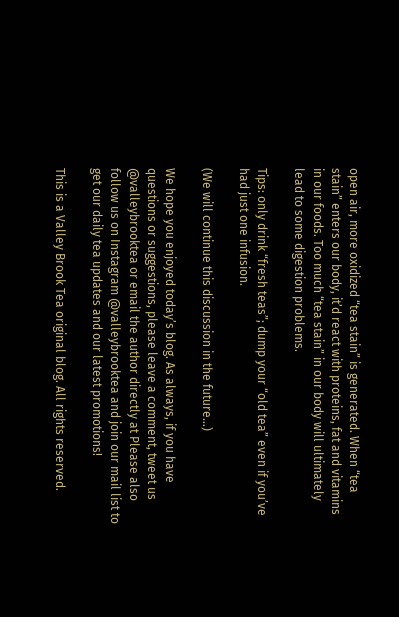open air, more oxidized “tea stain” is generated. When “tea stain” enters our body, it’d react with proteins, fat and vitamins in our foods. Too much “tea stain” in our body will ultimately lead to some digestion problems.

Tips: only drink “fresh teas”; dump your “old tea” even if you’ve had just one infusion.

(We will continue this discussion in the future…)

We hope you enjoyed today’s blog. As always, if you have questions or suggestions, please leave a comment, tweet us @valleybrooktea or email the author directly at Please also follow us on Instagram @valleybrooktea and join our mail list to get our daily tea updates and our latest promotions!

This is a Valley Brook Tea original blog. All rights reserved.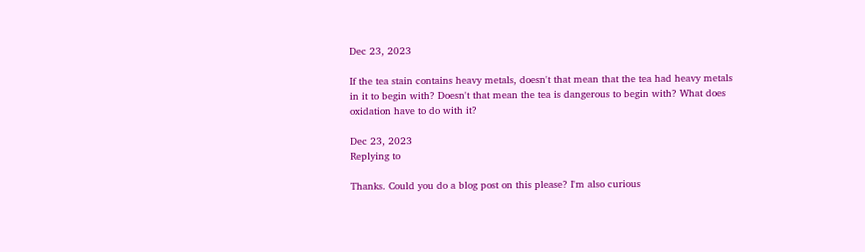Dec 23, 2023

If the tea stain contains heavy metals, doesn't that mean that the tea had heavy metals in it to begin with? Doesn't that mean the tea is dangerous to begin with? What does oxidation have to do with it?

Dec 23, 2023
Replying to

Thanks. Could you do a blog post on this please? I'm also curious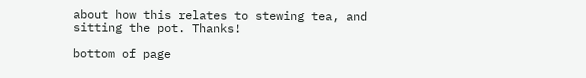about how this relates to stewing tea, and sitting the pot. Thanks!

bottom of page